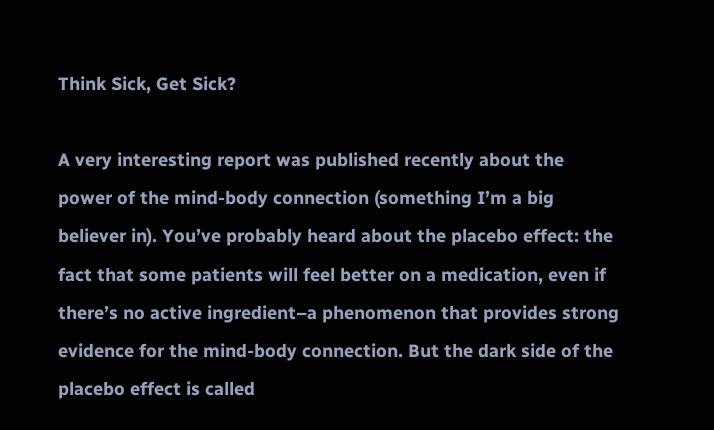Think Sick, Get Sick?

A very interesting report was published recently about the power of the mind-body connection (something I’m a big believer in). You’ve probably heard about the placebo effect: the fact that some patients will feel better on a medication, even if there’s no active ingredient–a phenomenon that provides strong evidence for the mind-body connection. But the dark side of the placebo effect is called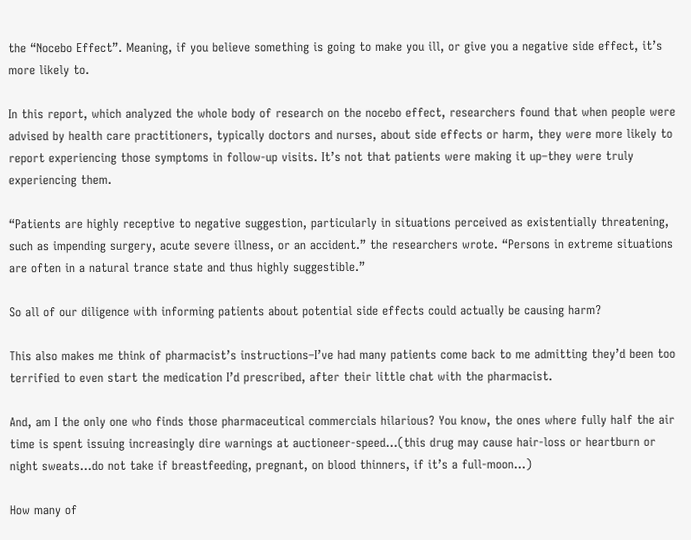the “Nocebo Effect”. Meaning, if you believe something is going to make you ill, or give you a negative side effect, it’s more likely to.

In this report, which analyzed the whole body of research on the nocebo effect, researchers found that when people were advised by health care practitioners, typically doctors and nurses, about side effects or harm, they were more likely to report experiencing those symptoms in follow-up visits. It’s not that patients were making it up–they were truly experiencing them.

“Patients are highly receptive to negative suggestion, particularly in situations perceived as existentially threatening, such as impending surgery, acute severe illness, or an accident.” the researchers wrote. “Persons in extreme situations are often in a natural trance state and thus highly suggestible.”

So all of our diligence with informing patients about potential side effects could actually be causing harm?

This also makes me think of pharmacist’s instructions–I’ve had many patients come back to me admitting they’d been too terrified to even start the medication I’d prescribed, after their little chat with the pharmacist.

And, am I the only one who finds those pharmaceutical commercials hilarious? You know, the ones where fully half the air time is spent issuing increasingly dire warnings at auctioneer-speed…(this drug may cause hair-loss or heartburn or night sweats…do not take if breastfeeding, pregnant, on blood thinners, if it’s a full-moon…)

How many of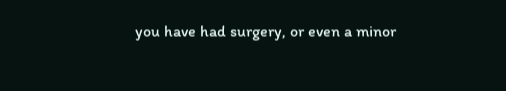you have had surgery, or even a minor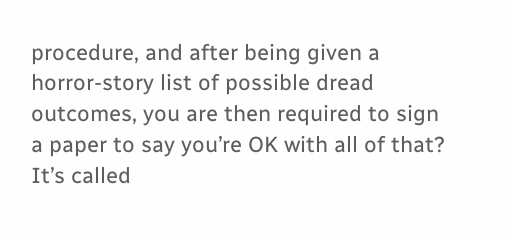procedure, and after being given a horror-story list of possible dread outcomes, you are then required to sign a paper to say you’re OK with all of that? It’s called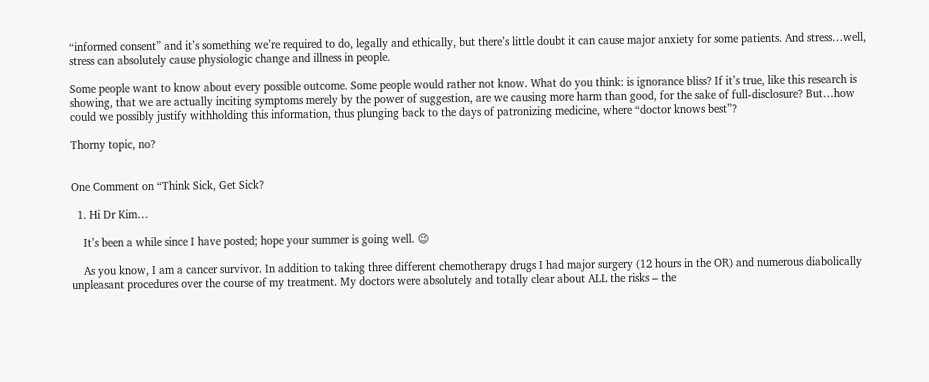“informed consent” and it’s something we’re required to do, legally and ethically, but there’s little doubt it can cause major anxiety for some patients. And stress…well, stress can absolutely cause physiologic change and illness in people.

Some people want to know about every possible outcome. Some people would rather not know. What do you think: is ignorance bliss? If it’s true, like this research is showing, that we are actually inciting symptoms merely by the power of suggestion, are we causing more harm than good, for the sake of full-disclosure? But…how could we possibly justify withholding this information, thus plunging back to the days of patronizing medicine, where “doctor knows best”?

Thorny topic, no?


One Comment on “Think Sick, Get Sick?

  1. Hi Dr Kim…

    It’s been a while since I have posted; hope your summer is going well. 😉

    As you know, I am a cancer survivor. In addition to taking three different chemotherapy drugs I had major surgery (12 hours in the OR) and numerous diabolically unpleasant procedures over the course of my treatment. My doctors were absolutely and totally clear about ALL the risks – the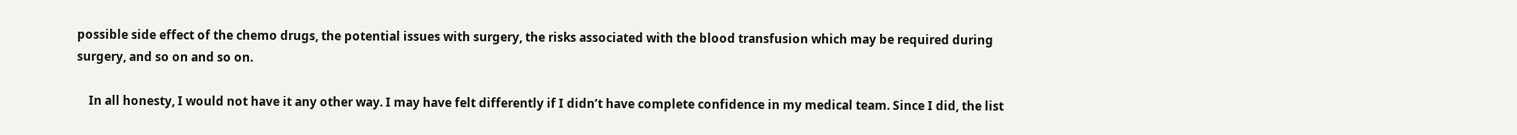possible side effect of the chemo drugs, the potential issues with surgery, the risks associated with the blood transfusion which may be required during surgery, and so on and so on.

    In all honesty, I would not have it any other way. I may have felt differently if I didn’t have complete confidence in my medical team. Since I did, the list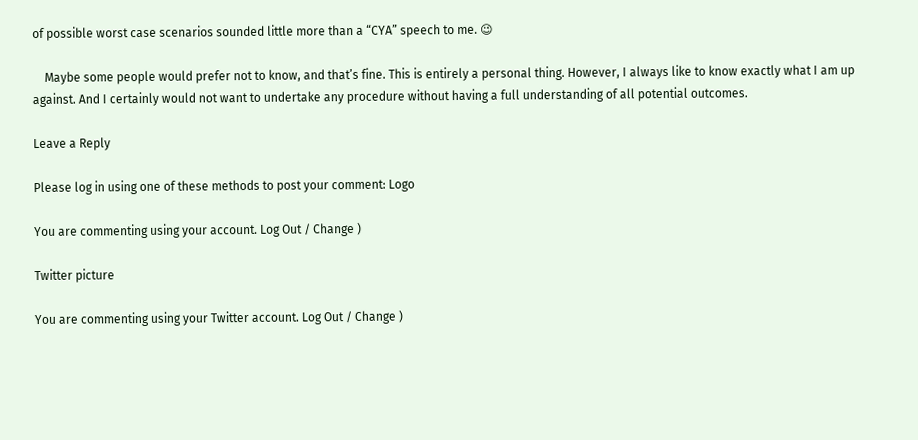of possible worst case scenarios sounded little more than a “CYA” speech to me. 😉

    Maybe some people would prefer not to know, and that’s fine. This is entirely a personal thing. However, I always like to know exactly what I am up against. And I certainly would not want to undertake any procedure without having a full understanding of all potential outcomes.

Leave a Reply

Please log in using one of these methods to post your comment: Logo

You are commenting using your account. Log Out / Change )

Twitter picture

You are commenting using your Twitter account. Log Out / Change )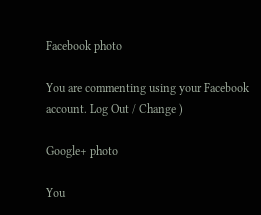Facebook photo

You are commenting using your Facebook account. Log Out / Change )

Google+ photo

You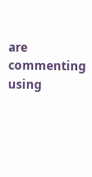are commenting using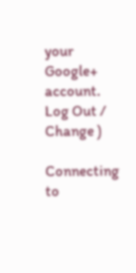your Google+ account. Log Out / Change )

Connecting to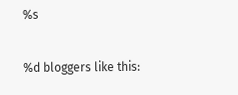%s

%d bloggers like this: